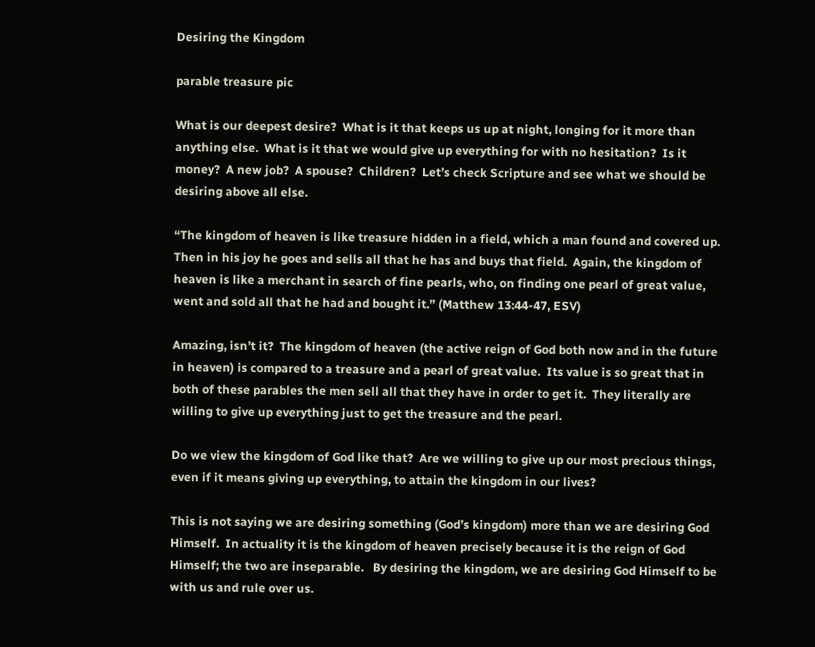Desiring the Kingdom

parable treasure pic

What is our deepest desire?  What is it that keeps us up at night, longing for it more than anything else.  What is it that we would give up everything for with no hesitation?  Is it money?  A new job?  A spouse?  Children?  Let’s check Scripture and see what we should be desiring above all else.

“The kingdom of heaven is like treasure hidden in a field, which a man found and covered up.  Then in his joy he goes and sells all that he has and buys that field.  Again, the kingdom of heaven is like a merchant in search of fine pearls, who, on finding one pearl of great value, went and sold all that he had and bought it.” (Matthew 13:44-47, ESV)

Amazing, isn’t it?  The kingdom of heaven (the active reign of God both now and in the future in heaven) is compared to a treasure and a pearl of great value.  Its value is so great that in both of these parables the men sell all that they have in order to get it.  They literally are willing to give up everything just to get the treasure and the pearl.

Do we view the kingdom of God like that?  Are we willing to give up our most precious things, even if it means giving up everything, to attain the kingdom in our lives?

This is not saying we are desiring something (God’s kingdom) more than we are desiring God Himself.  In actuality it is the kingdom of heaven precisely because it is the reign of God Himself; the two are inseparable.   By desiring the kingdom, we are desiring God Himself to be with us and rule over us.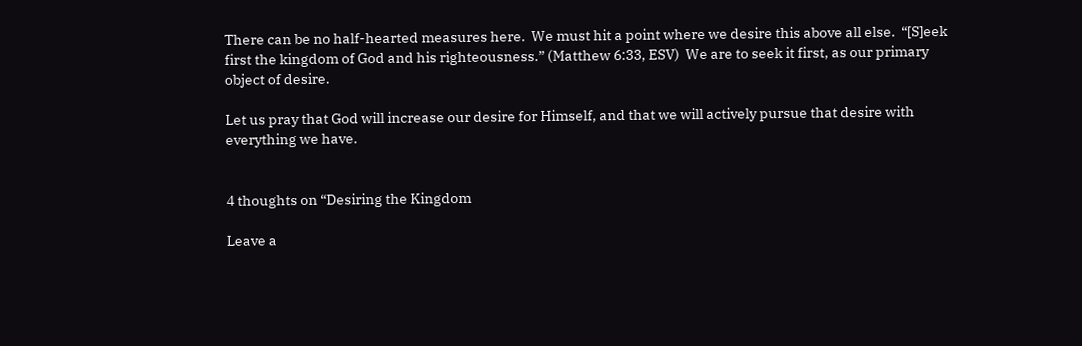There can be no half-hearted measures here.  We must hit a point where we desire this above all else.  “[S]eek first the kingdom of God and his righteousness.” (Matthew 6:33, ESV)  We are to seek it first, as our primary object of desire.

Let us pray that God will increase our desire for Himself, and that we will actively pursue that desire with everything we have.


4 thoughts on “Desiring the Kingdom

Leave a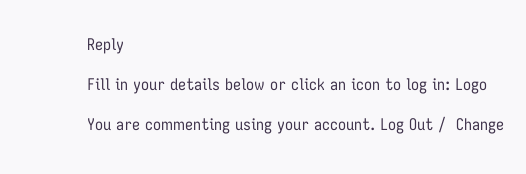Reply

Fill in your details below or click an icon to log in: Logo

You are commenting using your account. Log Out /  Change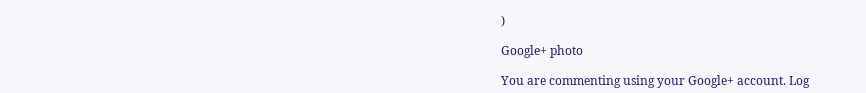)

Google+ photo

You are commenting using your Google+ account. Log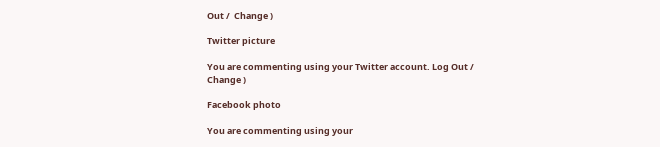Out /  Change )

Twitter picture

You are commenting using your Twitter account. Log Out /  Change )

Facebook photo

You are commenting using your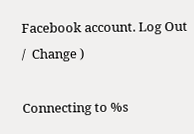Facebook account. Log Out /  Change )

Connecting to %s